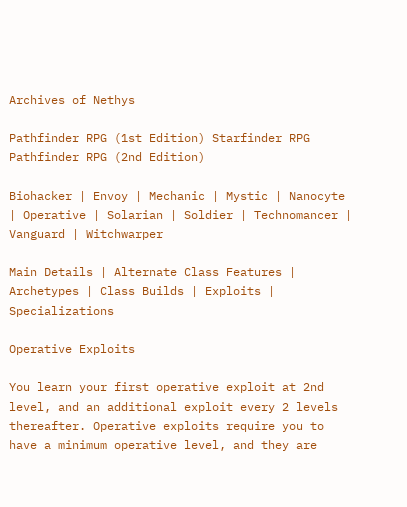Archives of Nethys

Pathfinder RPG (1st Edition) Starfinder RPG Pathfinder RPG (2nd Edition)

Biohacker | Envoy | Mechanic | Mystic | Nanocyte | Operative | Solarian | Soldier | Technomancer | Vanguard | Witchwarper

Main Details | Alternate Class Features | Archetypes | Class Builds | Exploits | Specializations

Operative Exploits

You learn your first operative exploit at 2nd level, and an additional exploit every 2 levels thereafter. Operative exploits require you to have a minimum operative level, and they are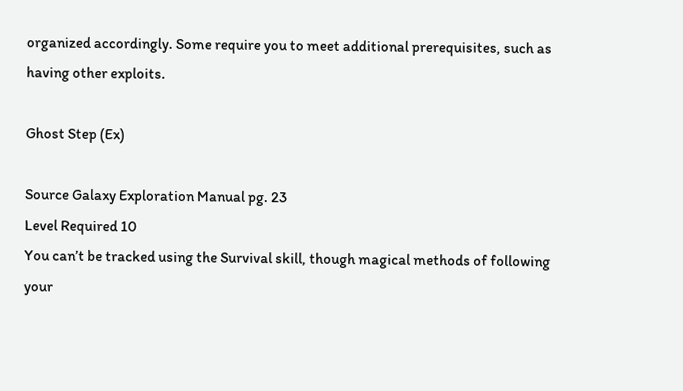organized accordingly. Some require you to meet additional prerequisites, such as having other exploits.

Ghost Step (Ex)

Source Galaxy Exploration Manual pg. 23
Level Required 10
You can’t be tracked using the Survival skill, though magical methods of following your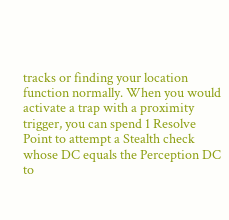tracks or finding your location function normally. When you would activate a trap with a proximity trigger, you can spend 1 Resolve Point to attempt a Stealth check whose DC equals the Perception DC to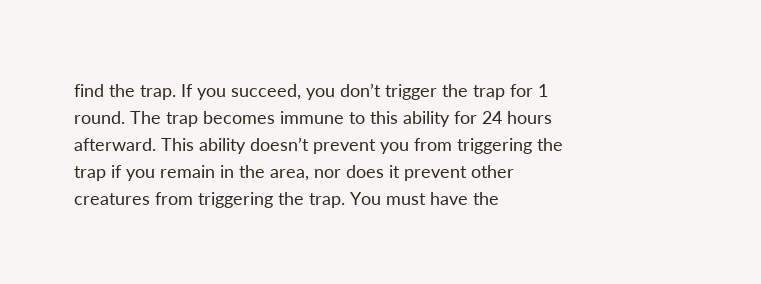find the trap. If you succeed, you don’t trigger the trap for 1 round. The trap becomes immune to this ability for 24 hours afterward. This ability doesn’t prevent you from triggering the trap if you remain in the area, nor does it prevent other creatures from triggering the trap. You must have the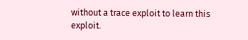without a trace exploit to learn this exploit.